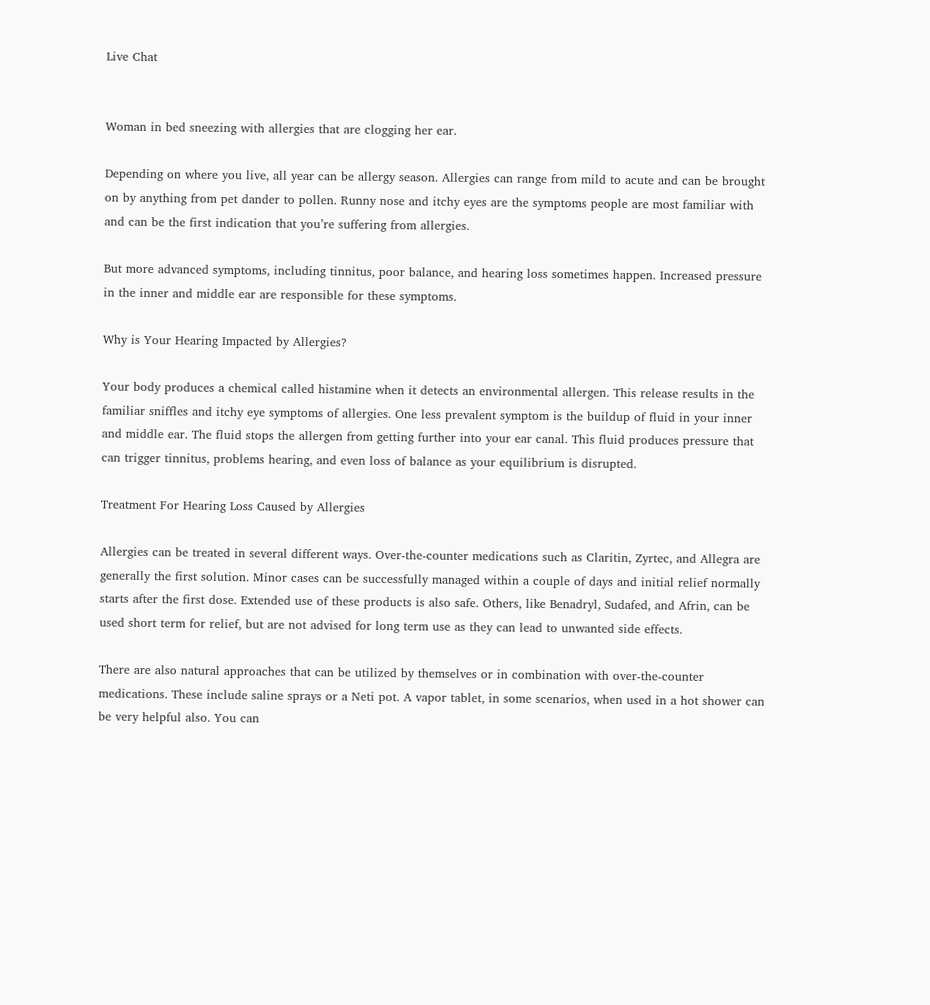Live Chat


Woman in bed sneezing with allergies that are clogging her ear.

Depending on where you live, all year can be allergy season. Allergies can range from mild to acute and can be brought on by anything from pet dander to pollen. Runny nose and itchy eyes are the symptoms people are most familiar with and can be the first indication that you’re suffering from allergies.

But more advanced symptoms, including tinnitus, poor balance, and hearing loss sometimes happen. Increased pressure in the inner and middle ear are responsible for these symptoms.

Why is Your Hearing Impacted by Allergies?

Your body produces a chemical called histamine when it detects an environmental allergen. This release results in the familiar sniffles and itchy eye symptoms of allergies. One less prevalent symptom is the buildup of fluid in your inner and middle ear. The fluid stops the allergen from getting further into your ear canal. This fluid produces pressure that can trigger tinnitus, problems hearing, and even loss of balance as your equilibrium is disrupted.

Treatment For Hearing Loss Caused by Allergies

Allergies can be treated in several different ways. Over-the-counter medications such as Claritin, Zyrtec, and Allegra are generally the first solution. Minor cases can be successfully managed within a couple of days and initial relief normally starts after the first dose. Extended use of these products is also safe. Others, like Benadryl, Sudafed, and Afrin, can be used short term for relief, but are not advised for long term use as they can lead to unwanted side effects.

There are also natural approaches that can be utilized by themselves or in combination with over-the-counter medications. These include saline sprays or a Neti pot. A vapor tablet, in some scenarios, when used in a hot shower can be very helpful also. You can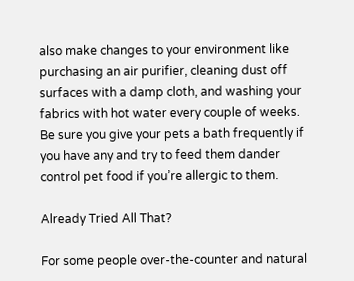also make changes to your environment like purchasing an air purifier, cleaning dust off surfaces with a damp cloth, and washing your fabrics with hot water every couple of weeks. Be sure you give your pets a bath frequently if you have any and try to feed them dander control pet food if you’re allergic to them.

Already Tried All That?

For some people over-the-counter and natural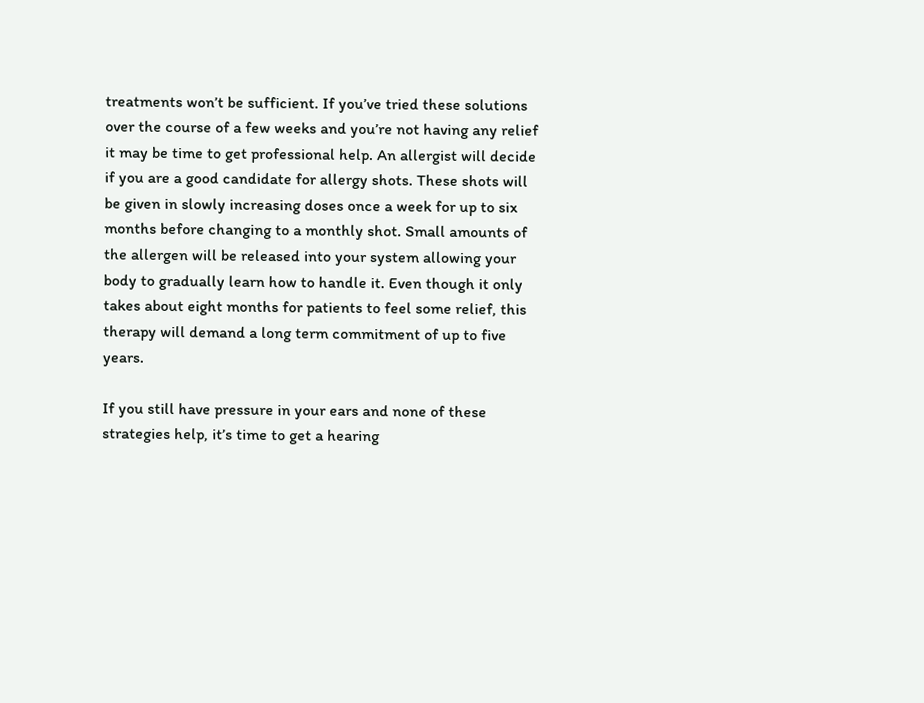treatments won’t be sufficient. If you’ve tried these solutions over the course of a few weeks and you’re not having any relief it may be time to get professional help. An allergist will decide if you are a good candidate for allergy shots. These shots will be given in slowly increasing doses once a week for up to six months before changing to a monthly shot. Small amounts of the allergen will be released into your system allowing your body to gradually learn how to handle it. Even though it only takes about eight months for patients to feel some relief, this therapy will demand a long term commitment of up to five years.

If you still have pressure in your ears and none of these strategies help, it’s time to get a hearing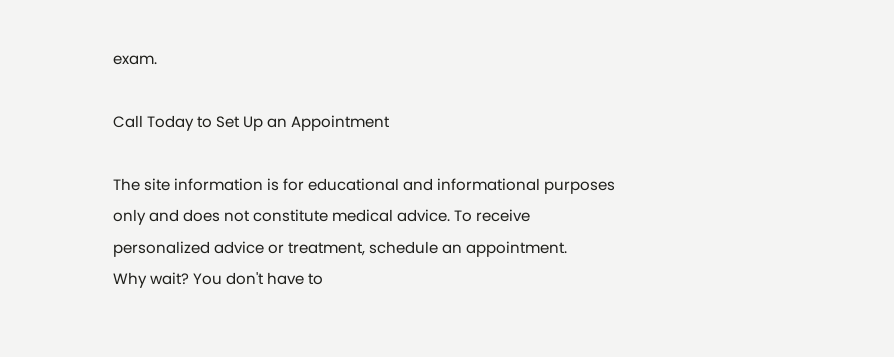exam.

Call Today to Set Up an Appointment

The site information is for educational and informational purposes only and does not constitute medical advice. To receive personalized advice or treatment, schedule an appointment.
Why wait? You don't have to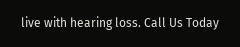live with hearing loss. Call Us Today